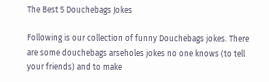The Best 5 Douchebags Jokes

Following is our collection of funny Douchebags jokes. There are some douchebags arseholes jokes no one knows (to tell your friends) and to make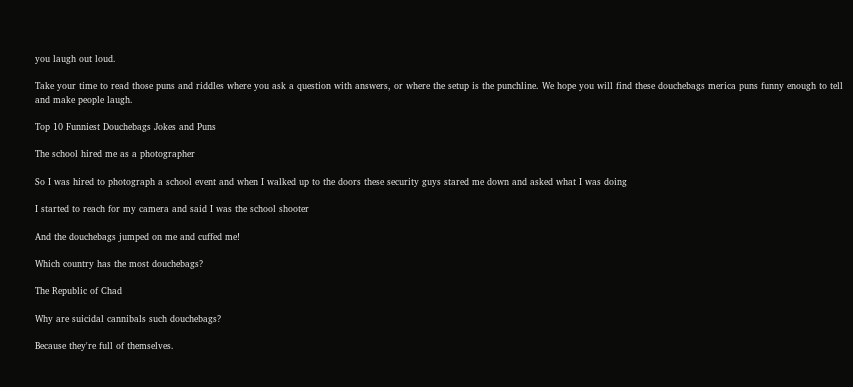you laugh out loud.

Take your time to read those puns and riddles where you ask a question with answers, or where the setup is the punchline. We hope you will find these douchebags merica puns funny enough to tell and make people laugh.

Top 10 Funniest Douchebags Jokes and Puns

The school hired me as a photographer

So I was hired to photograph a school event and when I walked up to the doors these security guys stared me down and asked what I was doing

I started to reach for my camera and said I was the school shooter

And the douchebags jumped on me and cuffed me!

Which country has the most douchebags?

The Republic of Chad

Why are suicidal cannibals such douchebags?

Because they're full of themselves.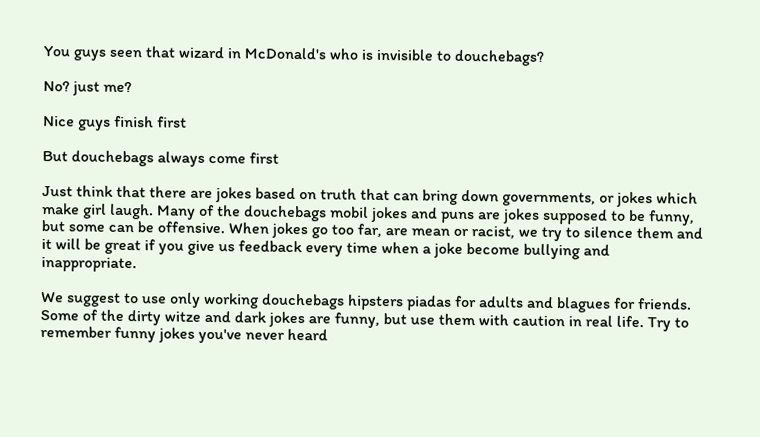You guys seen that wizard in McDonald's who is invisible to douchebags?

No? just me?

Nice guys finish first

But douchebags always come first

Just think that there are jokes based on truth that can bring down governments, or jokes which make girl laugh. Many of the douchebags mobil jokes and puns are jokes supposed to be funny, but some can be offensive. When jokes go too far, are mean or racist, we try to silence them and it will be great if you give us feedback every time when a joke become bullying and inappropriate.

We suggest to use only working douchebags hipsters piadas for adults and blagues for friends. Some of the dirty witze and dark jokes are funny, but use them with caution in real life. Try to remember funny jokes you've never heard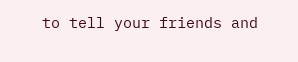to tell your friends and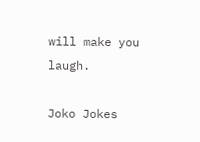will make you laugh.

Joko Jokes